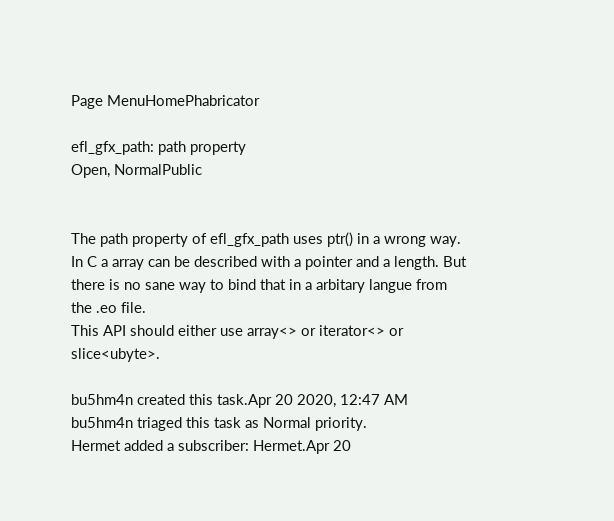Page MenuHomePhabricator

efl_gfx_path: path property
Open, NormalPublic


The path property of efl_gfx_path uses ptr() in a wrong way.
In C a array can be described with a pointer and a length. But there is no sane way to bind that in a arbitary langue from the .eo file.
This API should either use array<> or iterator<> or slice<ubyte>.

bu5hm4n created this task.Apr 20 2020, 12:47 AM
bu5hm4n triaged this task as Normal priority.
Hermet added a subscriber: Hermet.Apr 20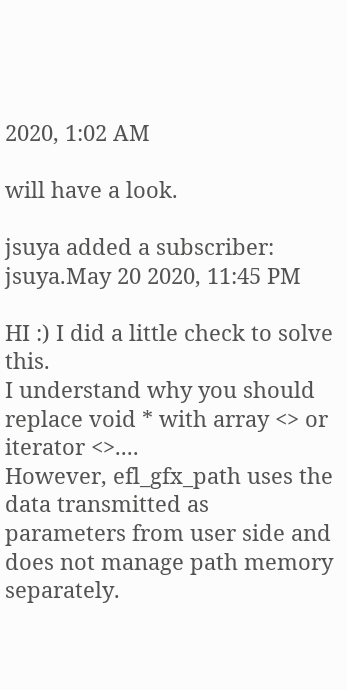2020, 1:02 AM

will have a look.

jsuya added a subscriber: jsuya.May 20 2020, 11:45 PM

HI :) I did a little check to solve this.
I understand why you should replace void * with array <> or iterator <>....
However, efl_gfx_path uses the data transmitted as parameters from user side and does not manage path memory separately.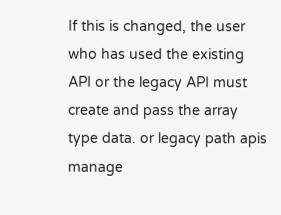If this is changed, the user who has used the existing API or the legacy API must create and pass the array type data. or legacy path apis manage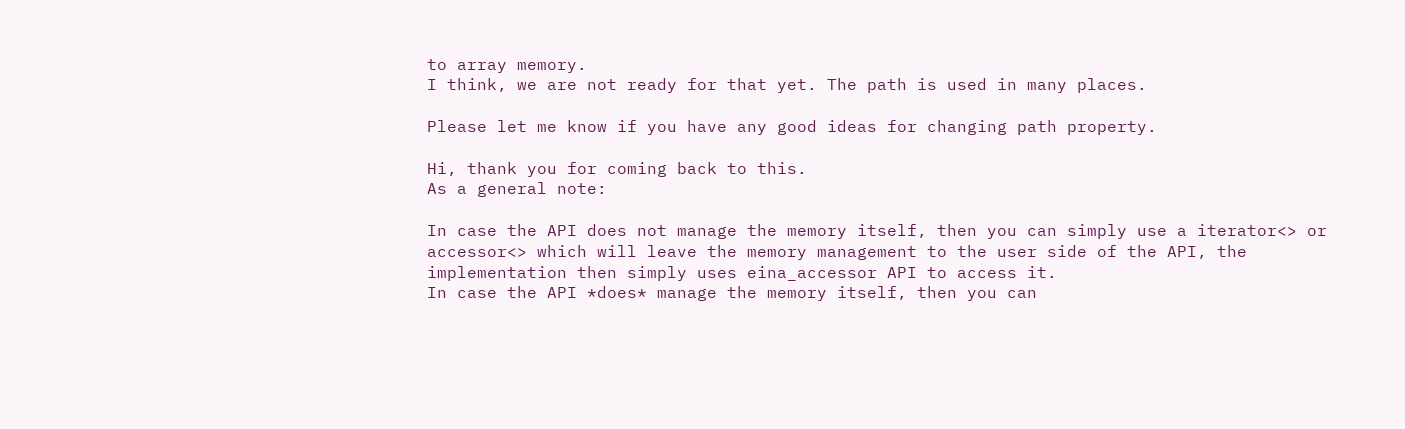to array memory.
I think, we are not ready for that yet. The path is used in many places.

Please let me know if you have any good ideas for changing path property.

Hi, thank you for coming back to this.
As a general note:

In case the API does not manage the memory itself, then you can simply use a iterator<> or accessor<> which will leave the memory management to the user side of the API, the implementation then simply uses eina_accessor API to access it.
In case the API *does* manage the memory itself, then you can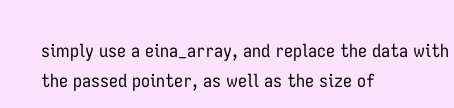simply use a eina_array, and replace the data with the passed pointer, as well as the size of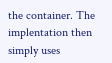the container. The implentation then simply uses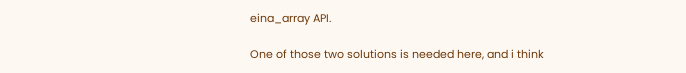eina_array API.

One of those two solutions is needed here, and i think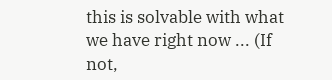this is solvable with what we have right now ... (If not,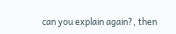can you explain again?, then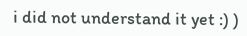i did not understand it yet :) )